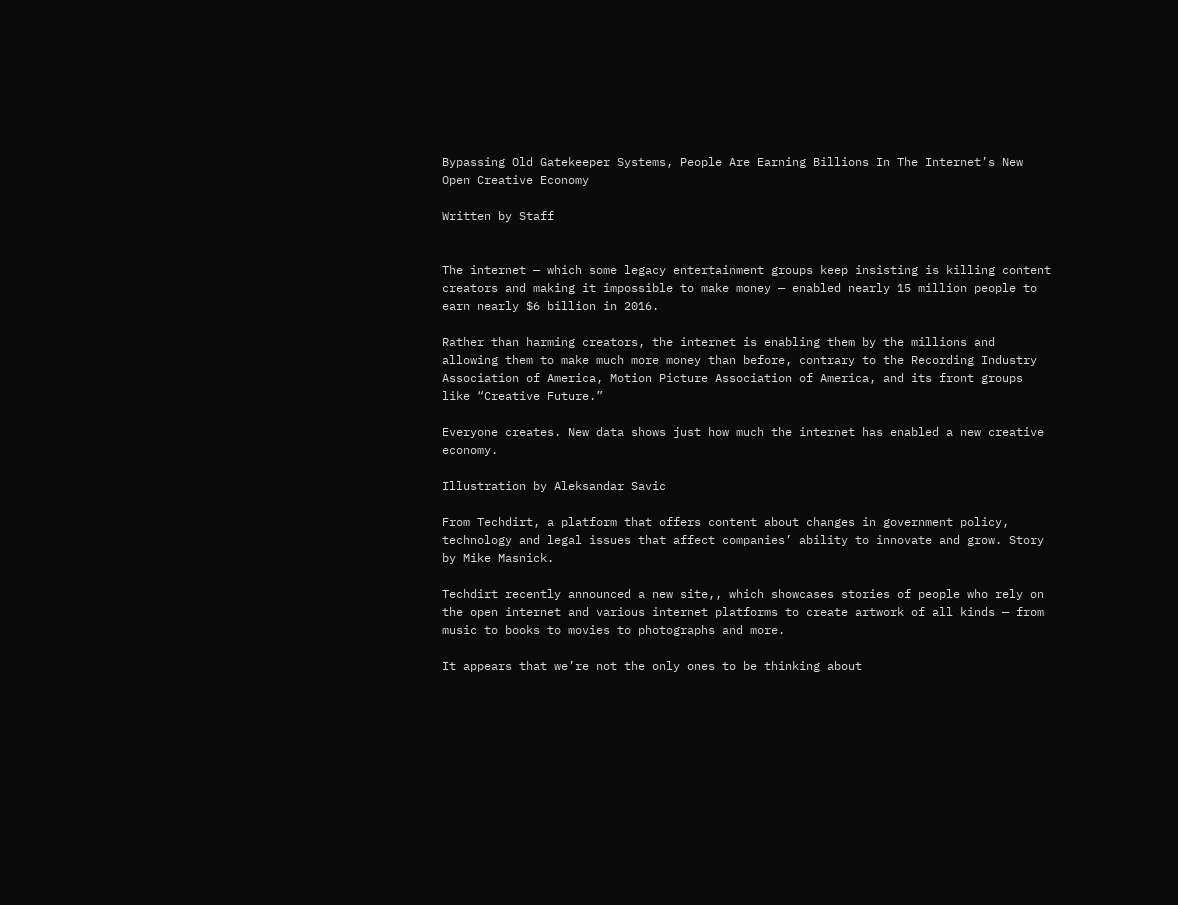Bypassing Old Gatekeeper Systems, People Are Earning Billions In The Internet’s New Open Creative Economy

Written by Staff


The internet — which some legacy entertainment groups keep insisting is killing content creators and making it impossible to make money — enabled nearly 15 million people to earn nearly $6 billion in 2016.

Rather than harming creators, the internet is enabling them by the millions and allowing them to make much more money than before, contrary to the Recording Industry Association of America, Motion Picture Association of America, and its front groups like “Creative Future.”

Everyone creates. New data shows just how much the internet has enabled a new creative economy.

Illustration by Aleksandar Savic

From Techdirt, a platform that offers content about changes in government policy, technology and legal issues that affect companies’ ability to innovate and grow. Story by Mike Masnick.

Techdirt recently announced a new site,, which showcases stories of people who rely on the open internet and various internet platforms to create artwork of all kinds — from music to books to movies to photographs and more.

It appears that we’re not the only ones to be thinking about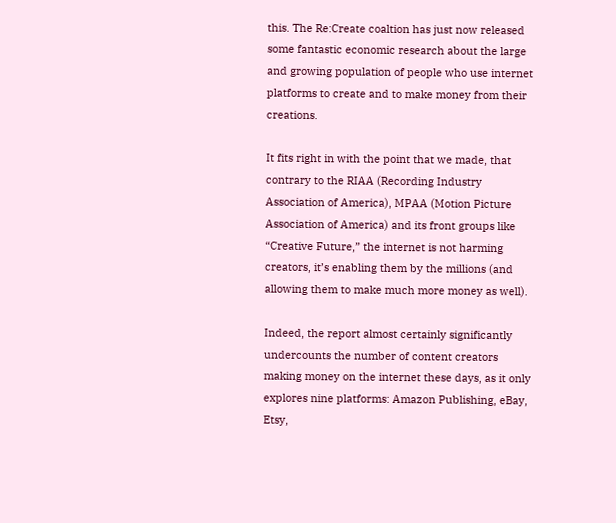this. The Re:Create coaltion has just now released some fantastic economic research about the large and growing population of people who use internet platforms to create and to make money from their creations.

It fits right in with the point that we made, that contrary to the RIAA (Recording Industry Association of America), MPAA (Motion Picture Association of America) and its front groups like “Creative Future,” the internet is not harming creators, it’s enabling them by the millions (and allowing them to make much more money as well).

Indeed, the report almost certainly significantly undercounts the number of content creators making money on the internet these days, as it only explores nine platforms: Amazon Publishing, eBay, Etsy,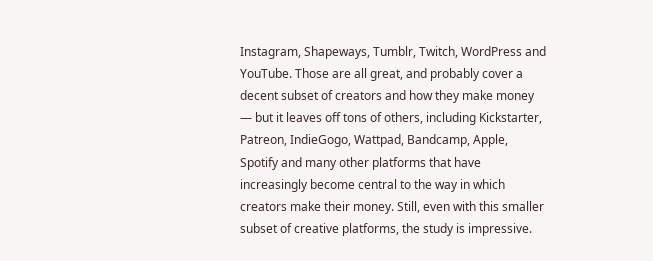Instagram, Shapeways, Tumblr, Twitch, WordPress and YouTube. Those are all great, and probably cover a decent subset of creators and how they make money — but it leaves off tons of others, including Kickstarter, Patreon, IndieGogo, Wattpad, Bandcamp, Apple, Spotify and many other platforms that have increasingly become central to the way in which creators make their money. Still, even with this smaller subset of creative platforms, the study is impressive.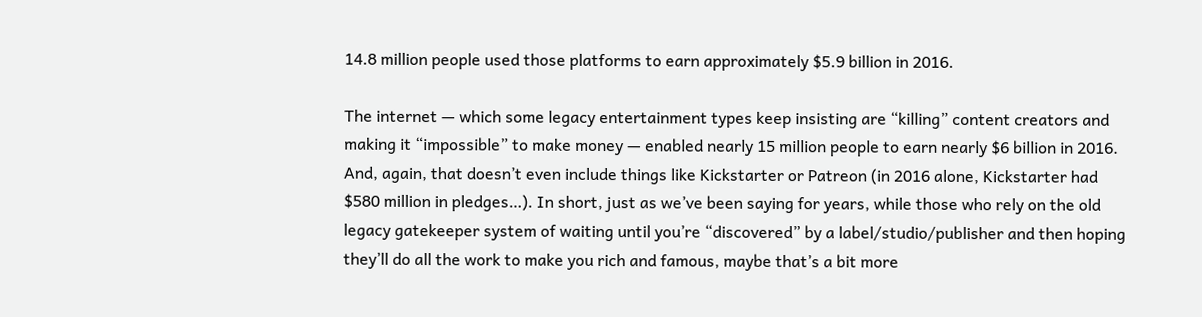14.8 million people used those platforms to earn approximately $5.9 billion in 2016.

The internet — which some legacy entertainment types keep insisting are “killing” content creators and making it “impossible” to make money — enabled nearly 15 million people to earn nearly $6 billion in 2016. And, again, that doesn’t even include things like Kickstarter or Patreon (in 2016 alone, Kickstarter had $580 million in pledges…). In short, just as we’ve been saying for years, while those who rely on the old legacy gatekeeper system of waiting until you’re “discovered” by a label/studio/publisher and then hoping they’ll do all the work to make you rich and famous, maybe that’s a bit more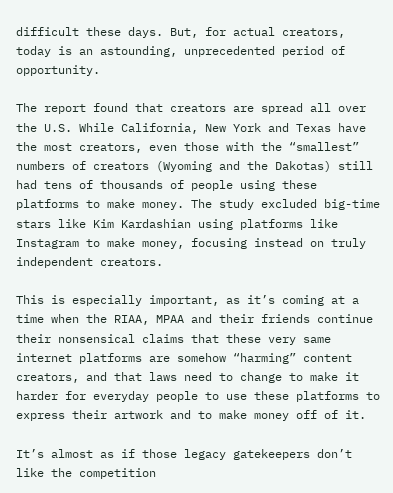difficult these days. But, for actual creators, today is an astounding, unprecedented period of opportunity.

The report found that creators are spread all over the U.S. While California, New York and Texas have the most creators, even those with the “smallest” numbers of creators (Wyoming and the Dakotas) still had tens of thousands of people using these platforms to make money. The study excluded big-time stars like Kim Kardashian using platforms like Instagram to make money, focusing instead on truly independent creators.

This is especially important, as it’s coming at a time when the RIAA, MPAA and their friends continue their nonsensical claims that these very same internet platforms are somehow “harming” content creators, and that laws need to change to make it harder for everyday people to use these platforms to express their artwork and to make money off of it.

It’s almost as if those legacy gatekeepers don’t like the competition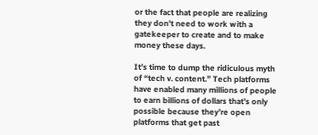or the fact that people are realizing they don’t need to work with a gatekeeper to create and to make money these days.

It’s time to dump the ridiculous myth of “tech v. content.” Tech platforms have enabled many millions of people to earn billions of dollars that’s only possible because they’re open platforms that get past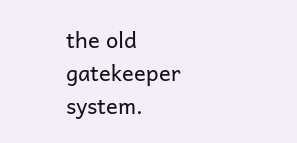the old gatekeeper system.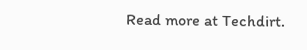Read more at Techdirt.